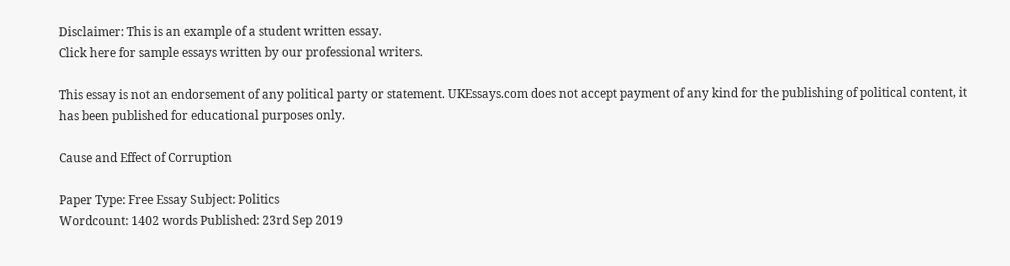Disclaimer: This is an example of a student written essay.
Click here for sample essays written by our professional writers.

This essay is not an endorsement of any political party or statement. UKEssays.com does not accept payment of any kind for the publishing of political content, it has been published for educational purposes only.

Cause and Effect of Corruption

Paper Type: Free Essay Subject: Politics
Wordcount: 1402 words Published: 23rd Sep 2019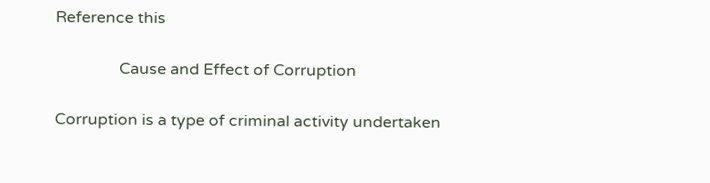Reference this

                Cause and Effect of Corruption

Corruption is a type of criminal activity undertaken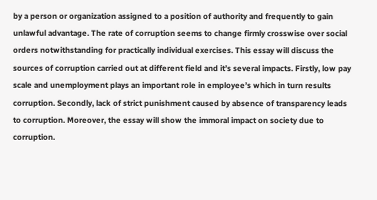by a person or organization assigned to a position of authority and frequently to gain unlawful advantage. The rate of corruption seems to change firmly crosswise over social orders notwithstanding for practically individual exercises. This essay will discuss the sources of corruption carried out at different field and it’s several impacts. Firstly, low pay scale and unemployment plays an important role in employee’s which in turn results corruption. Secondly, lack of strict punishment caused by absence of transparency leads to corruption. Moreover, the essay will show the immoral impact on society due to corruption.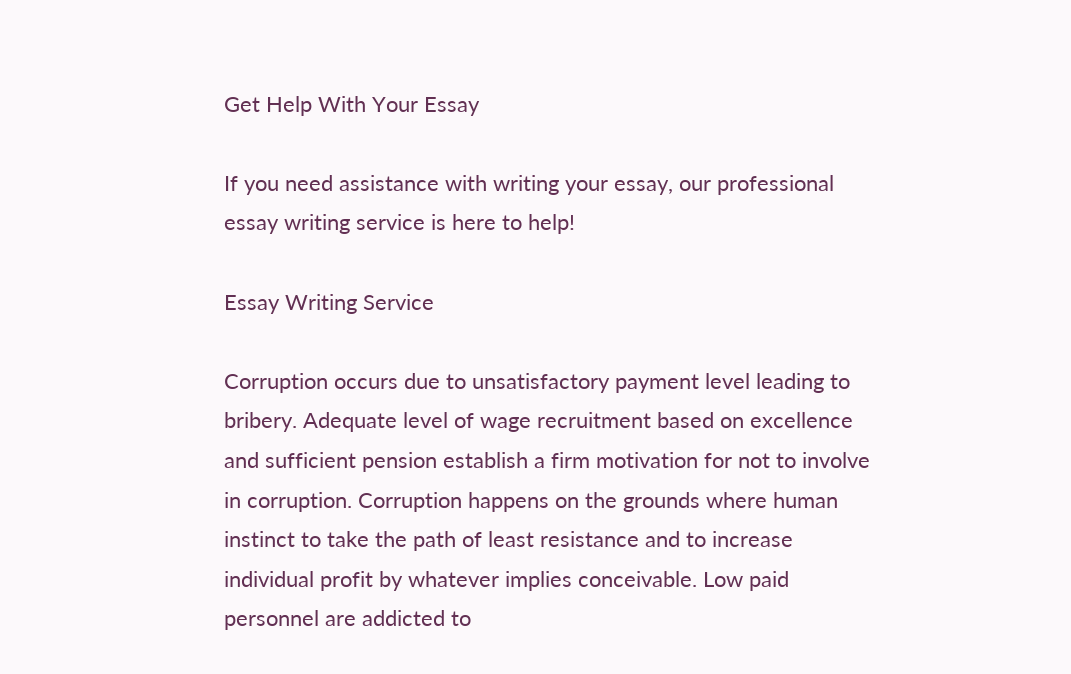Get Help With Your Essay

If you need assistance with writing your essay, our professional essay writing service is here to help!

Essay Writing Service

Corruption occurs due to unsatisfactory payment level leading to bribery. Adequate level of wage recruitment based on excellence and sufficient pension establish a firm motivation for not to involve in corruption. Corruption happens on the grounds where human instinct to take the path of least resistance and to increase individual profit by whatever implies conceivable. Low paid personnel are addicted to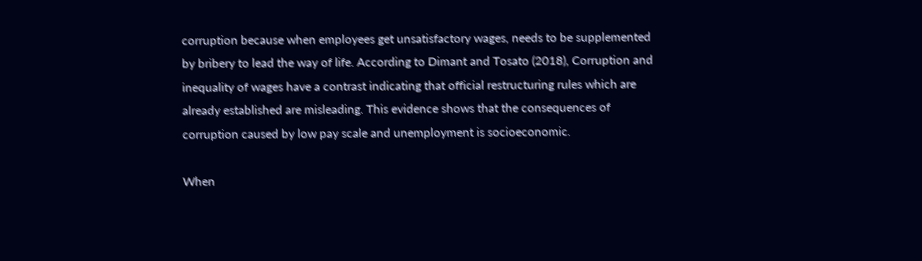corruption because when employees get unsatisfactory wages, needs to be supplemented by bribery to lead the way of life. According to Dimant and Tosato (2018), Corruption and inequality of wages have a contrast indicating that official restructuring rules which are already established are misleading. This evidence shows that the consequences of corruption caused by low pay scale and unemployment is socioeconomic.

When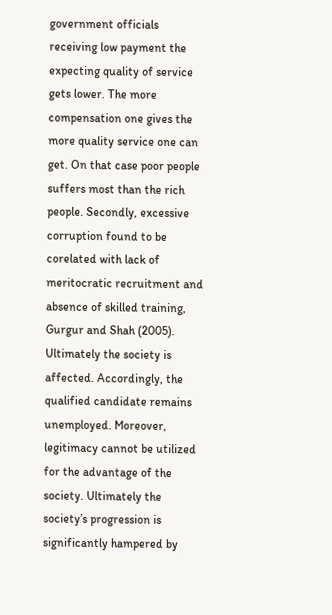government officials receiving low payment the expecting quality of service gets lower. The more compensation one gives the more quality service one can get. On that case poor people suffers most than the rich people. Secondly, excessive corruption found to be corelated with lack of meritocratic recruitment and absence of skilled training, Gurgur and Shah (2005). Ultimately the society is affected. Accordingly, the qualified candidate remains unemployed. Moreover, legitimacy cannot be utilized for the advantage of the society. Ultimately the society’s progression is significantly hampered by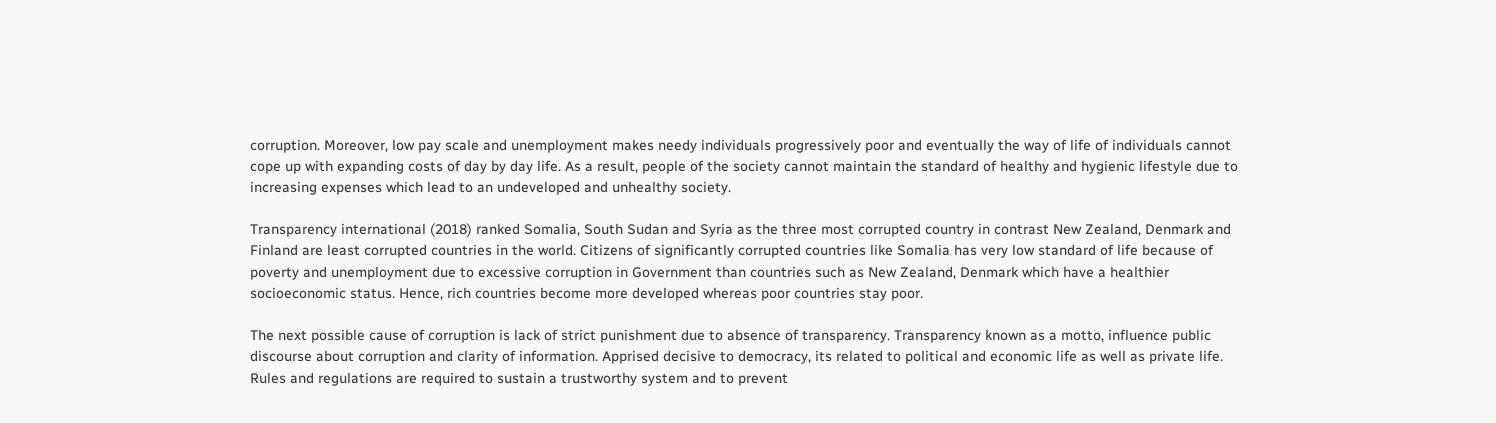corruption. Moreover, low pay scale and unemployment makes needy individuals progressively poor and eventually the way of life of individuals cannot cope up with expanding costs of day by day life. As a result, people of the society cannot maintain the standard of healthy and hygienic lifestyle due to increasing expenses which lead to an undeveloped and unhealthy society.

Transparency international (2018) ranked Somalia, South Sudan and Syria as the three most corrupted country in contrast New Zealand, Denmark and Finland are least corrupted countries in the world. Citizens of significantly corrupted countries like Somalia has very low standard of life because of poverty and unemployment due to excessive corruption in Government than countries such as New Zealand, Denmark which have a healthier socioeconomic status. Hence, rich countries become more developed whereas poor countries stay poor.

The next possible cause of corruption is lack of strict punishment due to absence of transparency. Transparency known as a motto, influence public discourse about corruption and clarity of information. Apprised decisive to democracy, its related to political and economic life as well as private life.  Rules and regulations are required to sustain a trustworthy system and to prevent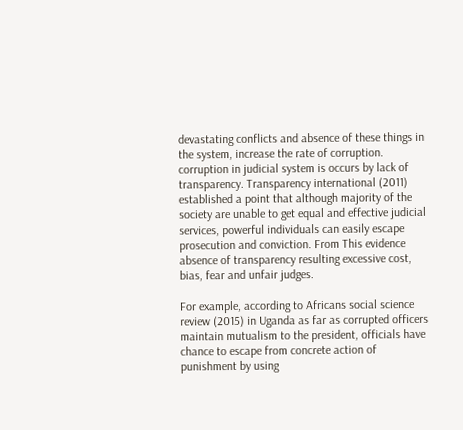devastating conflicts and absence of these things in the system, increase the rate of corruption.  corruption in judicial system is occurs by lack of transparency. Transparency international (2011) established a point that although majority of the society are unable to get equal and effective judicial services, powerful individuals can easily escape prosecution and conviction. From This evidence absence of transparency resulting excessive cost, bias, fear and unfair judges.

For example, according to Africans social science review (2015) in Uganda as far as corrupted officers maintain mutualism to the president, officials have chance to escape from concrete action of punishment by using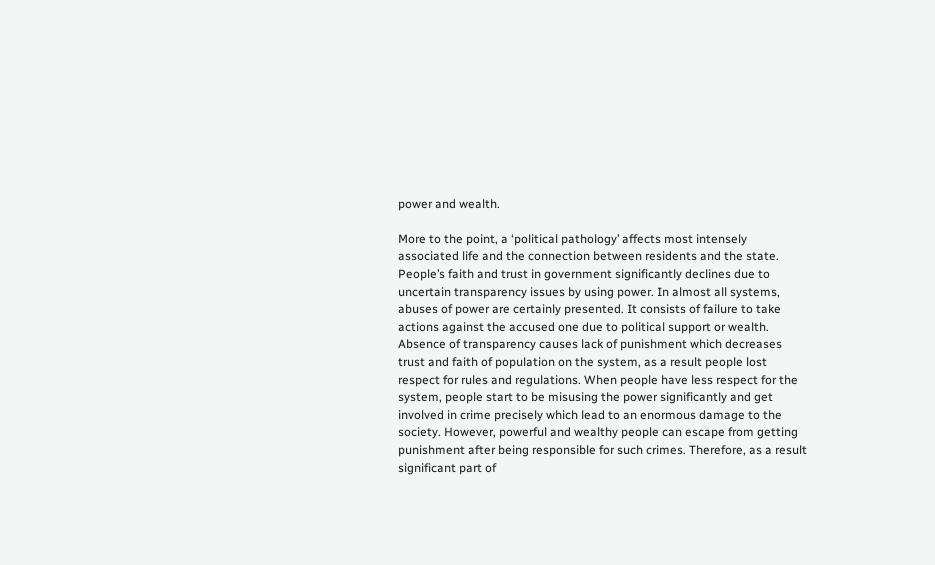power and wealth.

More to the point, a ‘political pathology’ affects most intensely associated life and the connection between residents and the state. People’s faith and trust in government significantly declines due to uncertain transparency issues by using power. In almost all systems, abuses of power are certainly presented. It consists of failure to take actions against the accused one due to political support or wealth.  Absence of transparency causes lack of punishment which decreases trust and faith of population on the system, as a result people lost respect for rules and regulations. When people have less respect for the system, people start to be misusing the power significantly and get involved in crime precisely which lead to an enormous damage to the society. However, powerful and wealthy people can escape from getting punishment after being responsible for such crimes. Therefore, as a result significant part of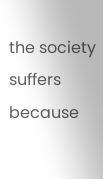the society suffers because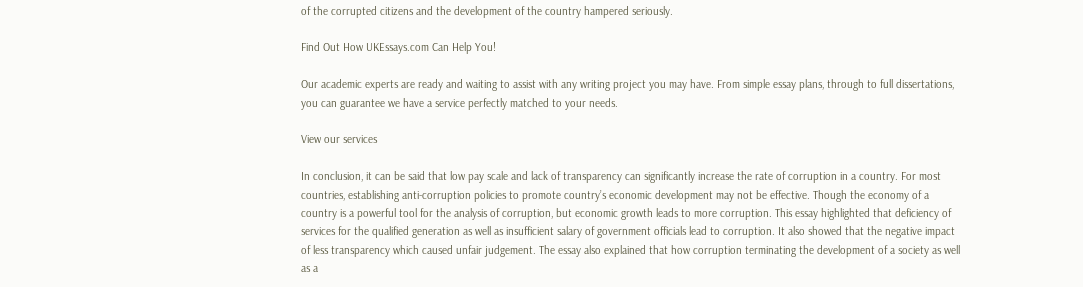of the corrupted citizens and the development of the country hampered seriously.

Find Out How UKEssays.com Can Help You!

Our academic experts are ready and waiting to assist with any writing project you may have. From simple essay plans, through to full dissertations, you can guarantee we have a service perfectly matched to your needs.

View our services

In conclusion, it can be said that low pay scale and lack of transparency can significantly increase the rate of corruption in a country. For most countries, establishing anti-corruption policies to promote country’s economic development may not be effective. Though the economy of a country is a powerful tool for the analysis of corruption, but economic growth leads to more corruption. This essay highlighted that deficiency of services for the qualified generation as well as insufficient salary of government officials lead to corruption. It also showed that the negative impact of less transparency which caused unfair judgement. The essay also explained that how corruption terminating the development of a society as well as a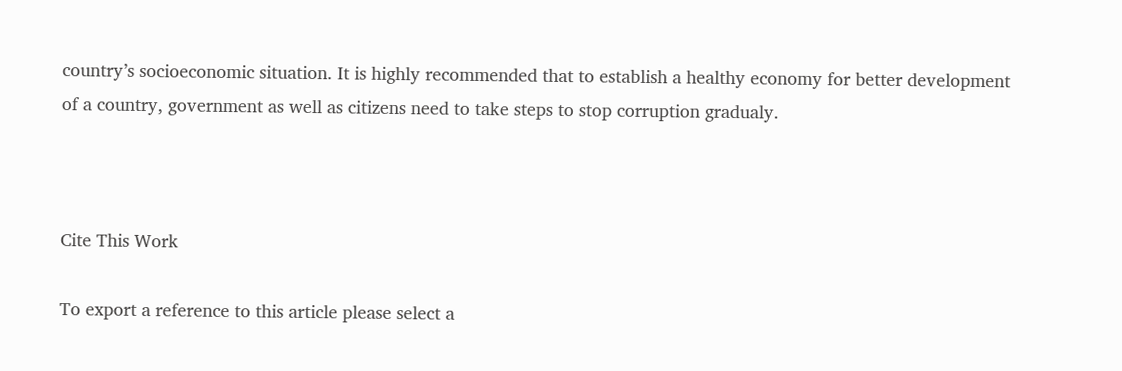country’s socioeconomic situation. It is highly recommended that to establish a healthy economy for better development of a country, government as well as citizens need to take steps to stop corruption gradualy.



Cite This Work

To export a reference to this article please select a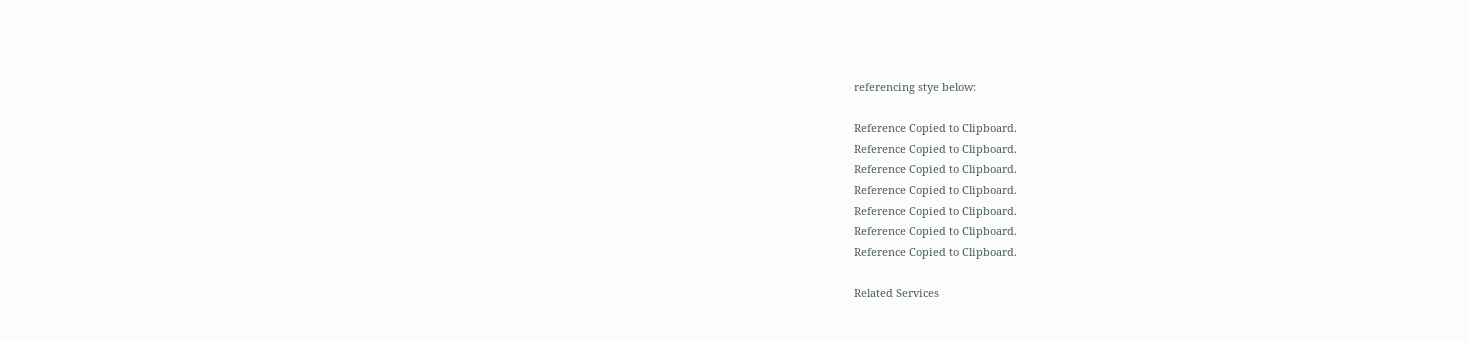referencing stye below:

Reference Copied to Clipboard.
Reference Copied to Clipboard.
Reference Copied to Clipboard.
Reference Copied to Clipboard.
Reference Copied to Clipboard.
Reference Copied to Clipboard.
Reference Copied to Clipboard.

Related Services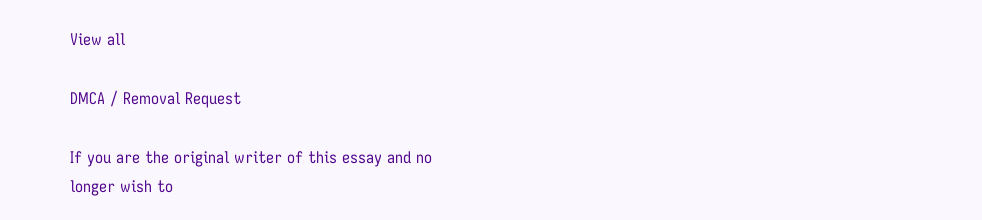View all

DMCA / Removal Request

If you are the original writer of this essay and no longer wish to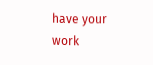have your work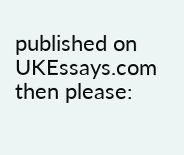published on UKEssays.com then please: